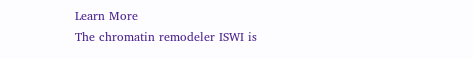Learn More
The chromatin remodeler ISWI is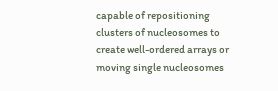capable of repositioning clusters of nucleosomes to create well-ordered arrays or moving single nucleosomes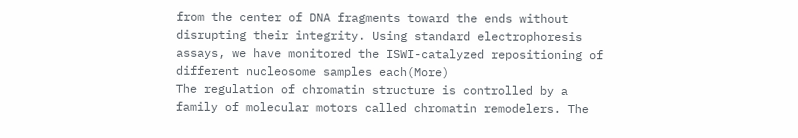from the center of DNA fragments toward the ends without disrupting their integrity. Using standard electrophoresis assays, we have monitored the ISWI-catalyzed repositioning of different nucleosome samples each(More)
The regulation of chromatin structure is controlled by a family of molecular motors called chromatin remodelers. The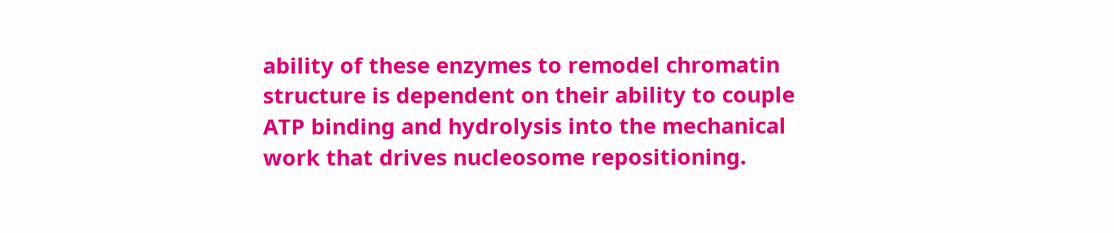ability of these enzymes to remodel chromatin structure is dependent on their ability to couple ATP binding and hydrolysis into the mechanical work that drives nucleosome repositioning.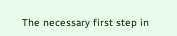The necessary first step in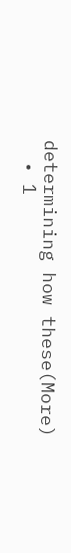determining how these(More)
  • 1